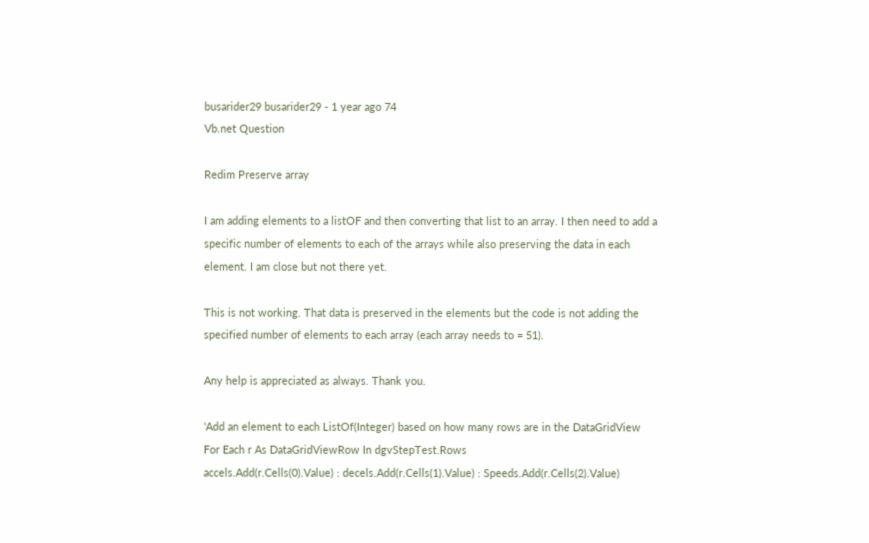busarider29 busarider29 - 1 year ago 74
Vb.net Question

Redim Preserve array

I am adding elements to a listOF and then converting that list to an array. I then need to add a specific number of elements to each of the arrays while also preserving the data in each element. I am close but not there yet.

This is not working. That data is preserved in the elements but the code is not adding the specified number of elements to each array (each array needs to = 51).

Any help is appreciated as always. Thank you.

'Add an element to each ListOf(Integer) based on how many rows are in the DataGridView
For Each r As DataGridViewRow In dgvStepTest.Rows
accels.Add(r.Cells(0).Value) : decels.Add(r.Cells(1).Value) : Speeds.Add(r.Cells(2).Value)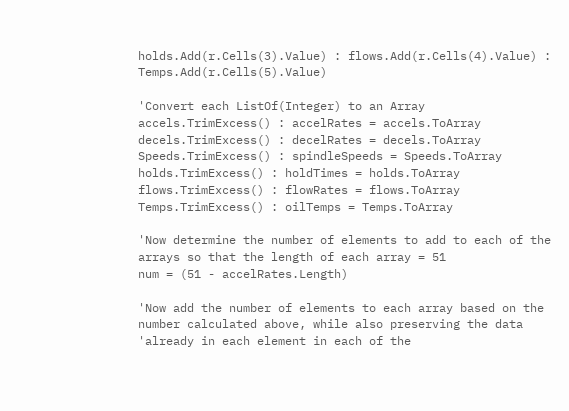holds.Add(r.Cells(3).Value) : flows.Add(r.Cells(4).Value) : Temps.Add(r.Cells(5).Value)

'Convert each ListOf(Integer) to an Array
accels.TrimExcess() : accelRates = accels.ToArray
decels.TrimExcess() : decelRates = decels.ToArray
Speeds.TrimExcess() : spindleSpeeds = Speeds.ToArray
holds.TrimExcess() : holdTimes = holds.ToArray
flows.TrimExcess() : flowRates = flows.ToArray
Temps.TrimExcess() : oilTemps = Temps.ToArray

'Now determine the number of elements to add to each of the arrays so that the length of each array = 51
num = (51 - accelRates.Length)

'Now add the number of elements to each array based on the number calculated above, while also preserving the data
'already in each element in each of the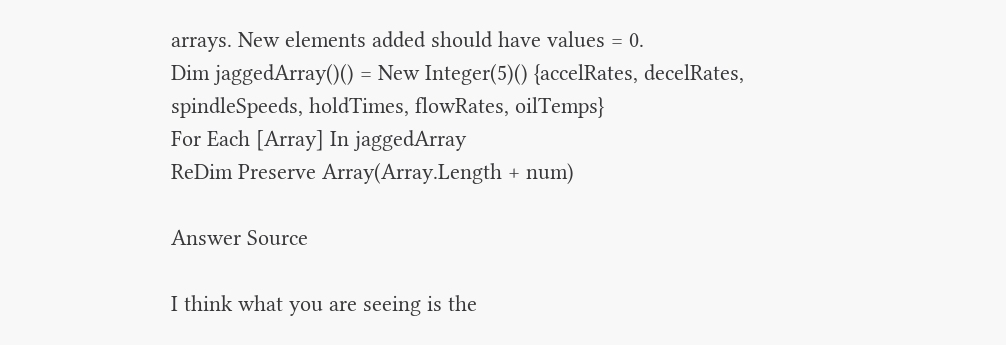arrays. New elements added should have values = 0.
Dim jaggedArray()() = New Integer(5)() {accelRates, decelRates, spindleSpeeds, holdTimes, flowRates, oilTemps}
For Each [Array] In jaggedArray
ReDim Preserve Array(Array.Length + num)

Answer Source

I think what you are seeing is the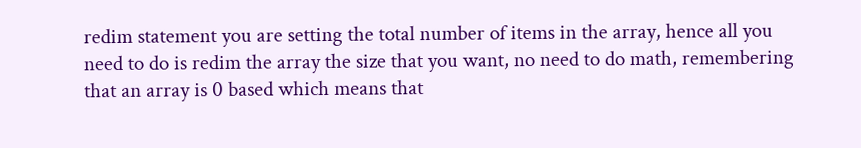redim statement you are setting the total number of items in the array, hence all you need to do is redim the array the size that you want, no need to do math, remembering that an array is 0 based which means that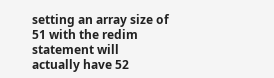setting an array size of 51 with the redim statement will actually have 52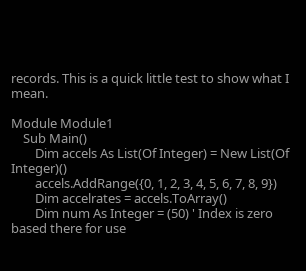records. This is a quick little test to show what I mean.

Module Module1
    Sub Main()
        Dim accels As List(Of Integer) = New List(Of Integer)()
        accels.AddRange({0, 1, 2, 3, 4, 5, 6, 7, 8, 9})
        Dim accelrates = accels.ToArray()
        Dim num As Integer = (50) ' Index is zero based there for use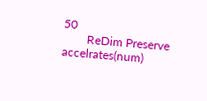50
        ReDim Preserve accelrates(num)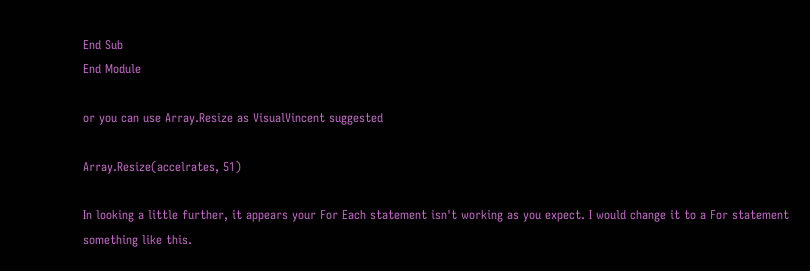End Sub
End Module

or you can use Array.Resize as VisualVincent suggested

Array.Resize(accelrates, 51)

In looking a little further, it appears your For Each statement isn't working as you expect. I would change it to a For statement something like this.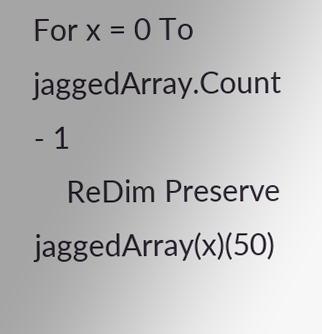For x = 0 To jaggedArray.Count - 1
    ReDim Preserve jaggedArray(x)(50)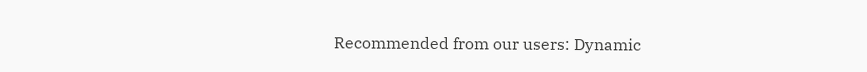Recommended from our users: Dynamic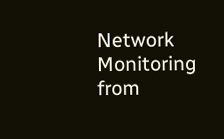Network Monitoring from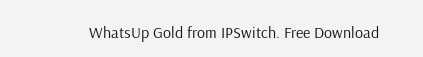WhatsUp Gold from IPSwitch. Free Download